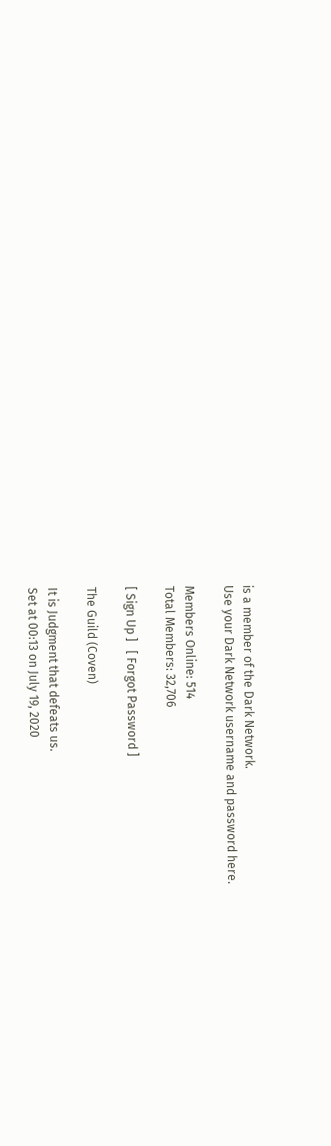is a member of the Dark Network.
Use your Dark Network username and password here.

Members Online: 514
Total Members: 32,706

[ Sign Up ]   [ Forgot Password ]

The Guild (Coven)

It is Judgment that defeats us.
Set at 00:13 on July 19, 2020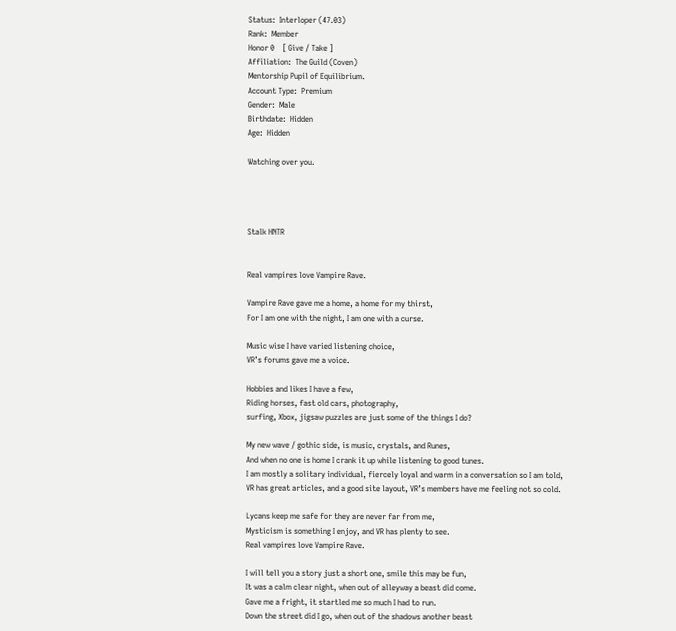Status:  Interloper (47.03)
Rank:  Member
Honor 0    [ Give / Take ]
Affiliation:  The Guild (Coven)
Mentorship Pupil of Equilibrium.
Account Type:  Premium
Gender:  Male
Birthdate:  Hidden
Age:  Hidden

Watching over you.




Stalk HNTR


Real vampires love Vampire Rave.

Vampire Rave gave me a home, a home for my thirst,
For I am one with the night, I am one with a curse.

Music wise I have varied listening choice,
VR’s forums gave me a voice.

Hobbies and likes I have a few,
Riding horses, fast old cars, photography,
surfing, Xbox, jigsaw puzzles are just some of the things I do?

My new wave / gothic side, is music, crystals, and Runes,
And when no one is home I crank it up while listening to good tunes.
I am mostly a solitary individual, fiercely loyal and warm in a conversation so I am told,
VR has great articles, and a good site layout, VR’s members have me feeling not so cold.

Lycans keep me safe for they are never far from me,
Mysticism is something I enjoy, and VR has plenty to see.
Real vampires love Vampire Rave.

I will tell you a story just a short one, smile this may be fun,
It was a calm clear night, when out of alleyway a beast did come.
Gave me a fright, it startled me so much I had to run.
Down the street did I go, when out of the shadows another beast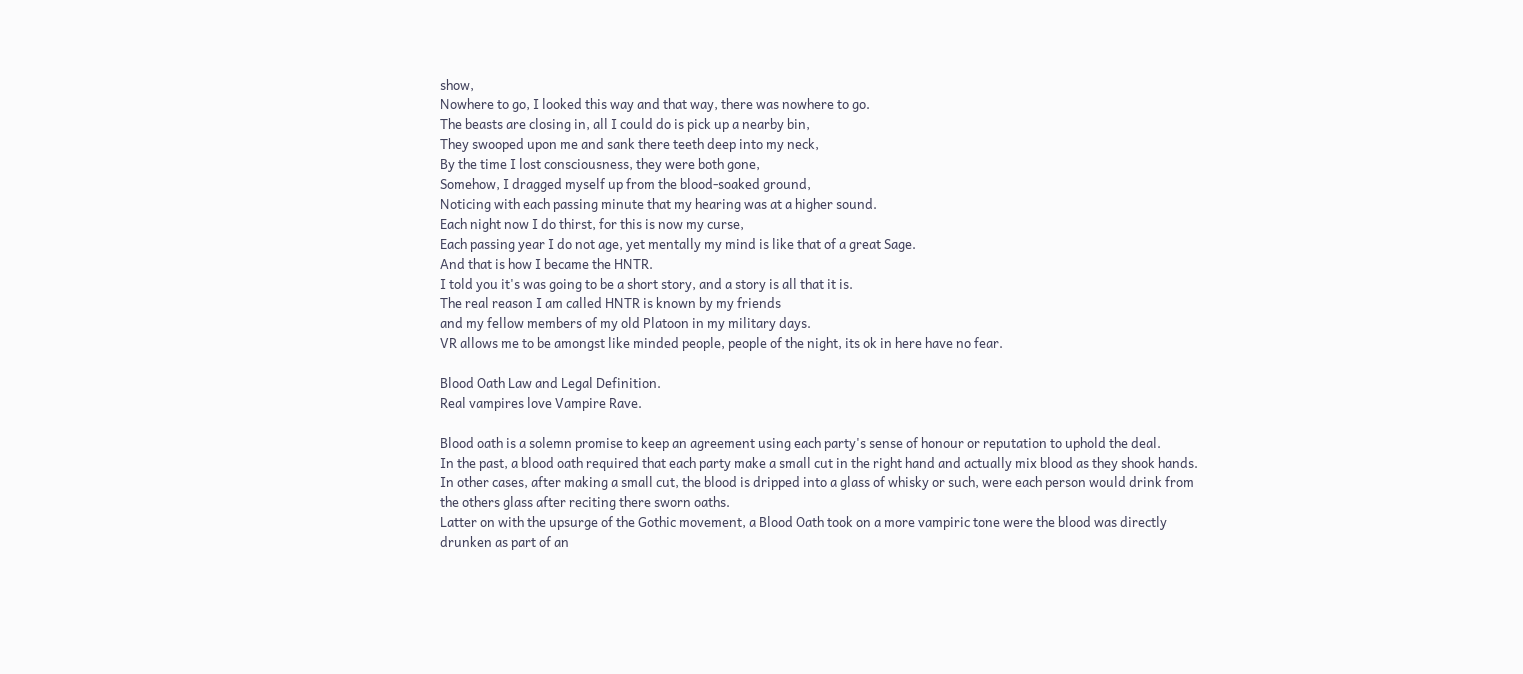show,
Nowhere to go, I looked this way and that way, there was nowhere to go.
The beasts are closing in, all I could do is pick up a nearby bin,
They swooped upon me and sank there teeth deep into my neck,
By the time I lost consciousness, they were both gone,
Somehow, I dragged myself up from the blood-soaked ground,
Noticing with each passing minute that my hearing was at a higher sound.
Each night now I do thirst, for this is now my curse,
Each passing year I do not age, yet mentally my mind is like that of a great Sage.
And that is how I became the HNTR.
I told you it's was going to be a short story, and a story is all that it is.
The real reason I am called HNTR is known by my friends
and my fellow members of my old Platoon in my military days.
VR allows me to be amongst like minded people, people of the night, its ok in here have no fear.

Blood Oath Law and Legal Definition.
Real vampires love Vampire Rave.

Blood oath is a solemn promise to keep an agreement using each party's sense of honour or reputation to uphold the deal.
In the past, a blood oath required that each party make a small cut in the right hand and actually mix blood as they shook hands.
In other cases, after making a small cut, the blood is dripped into a glass of whisky or such, were each person would drink from the others glass after reciting there sworn oaths.
Latter on with the upsurge of the Gothic movement, a Blood Oath took on a more vampiric tone were the blood was directly drunken as part of an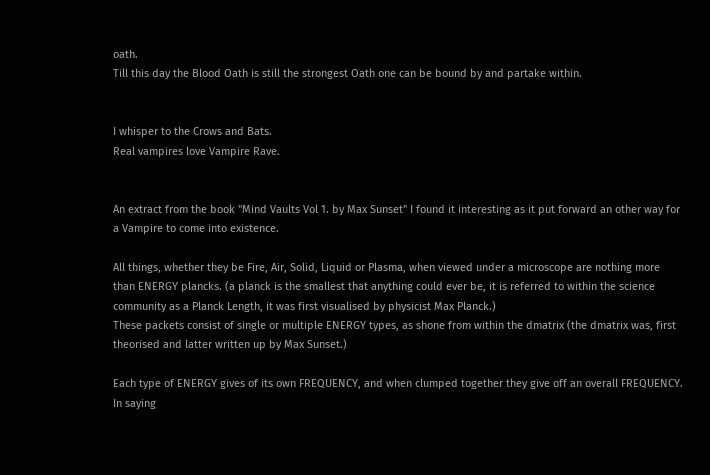oath.
Till this day the Blood Oath is still the strongest Oath one can be bound by and partake within.


I whisper to the Crows and Bats.
Real vampires love Vampire Rave.


An extract from the book "Mind Vaults Vol 1. by Max Sunset" I found it interesting as it put forward an other way for a Vampire to come into existence.

All things, whether they be Fire, Air, Solid, Liquid or Plasma, when viewed under a microscope are nothing more than ENERGY plancks. (a planck is the smallest that anything could ever be, it is referred to within the science community as a Planck Length, it was first visualised by physicist Max Planck.)
These packets consist of single or multiple ENERGY types, as shone from within the dmatrix (the dmatrix was, first theorised and latter written up by Max Sunset.)

Each type of ENERGY gives of its own FREQUENCY, and when clumped together they give off an overall FREQUENCY.
In saying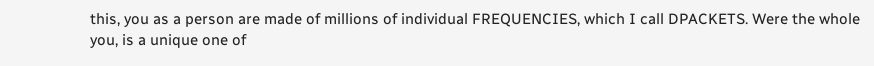this, you as a person are made of millions of individual FREQUENCIES, which I call DPACKETS. Were the whole you, is a unique one of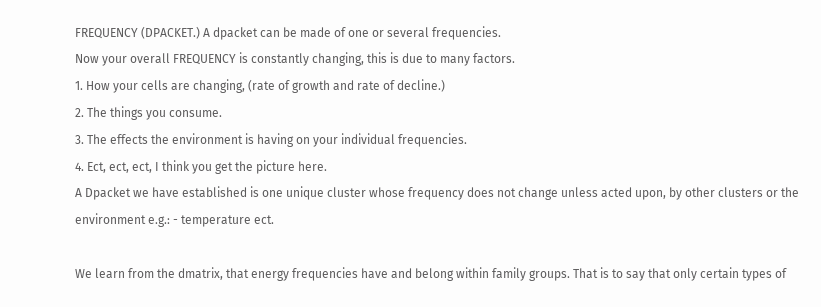FREQUENCY (DPACKET.) A dpacket can be made of one or several frequencies.
Now your overall FREQUENCY is constantly changing, this is due to many factors.
1. How your cells are changing, (rate of growth and rate of decline.)
2. The things you consume.
3. The effects the environment is having on your individual frequencies.
4. Ect, ect, ect, I think you get the picture here.
A Dpacket we have established is one unique cluster whose frequency does not change unless acted upon, by other clusters or the environment e.g.: - temperature ect.

We learn from the dmatrix, that energy frequencies have and belong within family groups. That is to say that only certain types of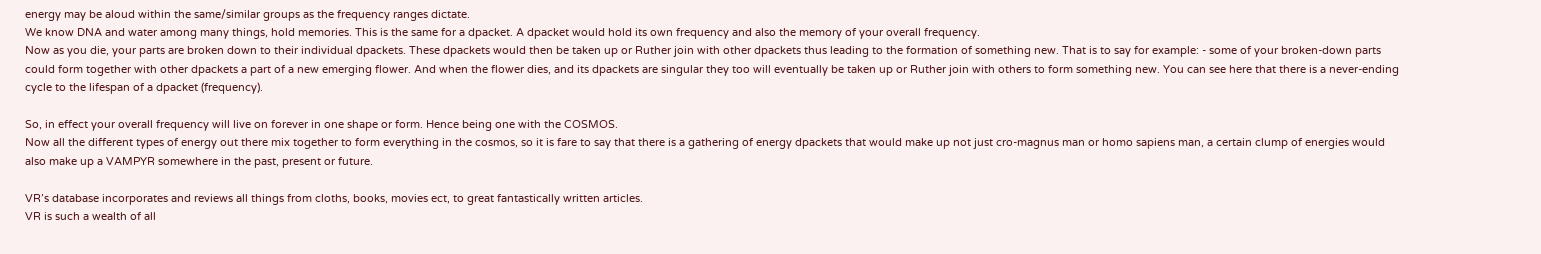energy may be aloud within the same/similar groups as the frequency ranges dictate.
We know DNA and water among many things, hold memories. This is the same for a dpacket. A dpacket would hold its own frequency and also the memory of your overall frequency.
Now as you die, your parts are broken down to their individual dpackets. These dpackets would then be taken up or Ruther join with other dpackets thus leading to the formation of something new. That is to say for example: - some of your broken-down parts could form together with other dpackets a part of a new emerging flower. And when the flower dies, and its dpackets are singular they too will eventually be taken up or Ruther join with others to form something new. You can see here that there is a never-ending cycle to the lifespan of a dpacket (frequency).

So, in effect your overall frequency will live on forever in one shape or form. Hence being one with the COSMOS.
Now all the different types of energy out there mix together to form everything in the cosmos, so it is fare to say that there is a gathering of energy dpackets that would make up not just cro-magnus man or homo sapiens man, a certain clump of energies would also make up a VAMPYR somewhere in the past, present or future.

VR’s database incorporates and reviews all things from cloths, books, movies ect, to great fantastically written articles.
VR is such a wealth of all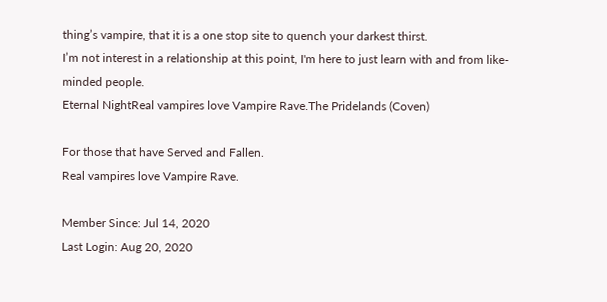thing’s vampire, that it is a one stop site to quench your darkest thirst.
I’m not interest in a relationship at this point, I'm here to just learn with and from like-minded people.
Eternal NightReal vampires love Vampire Rave.The Pridelands (Coven)

For those that have Served and Fallen.
Real vampires love Vampire Rave.

Member Since: Jul 14, 2020
Last Login: Aug 20, 2020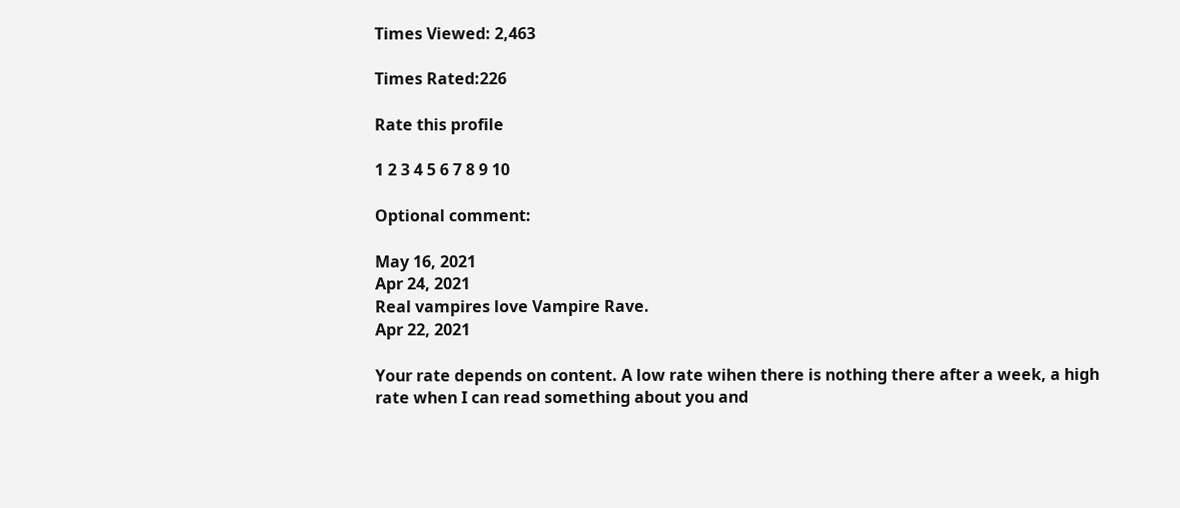Times Viewed: 2,463

Times Rated:226

Rate this profile

1 2 3 4 5 6 7 8 9 10

Optional comment:

May 16, 2021
Apr 24, 2021
Real vampires love Vampire Rave.
Apr 22, 2021

Your rate depends on content. A low rate wihen there is nothing there after a week, a high rate when I can read something about you and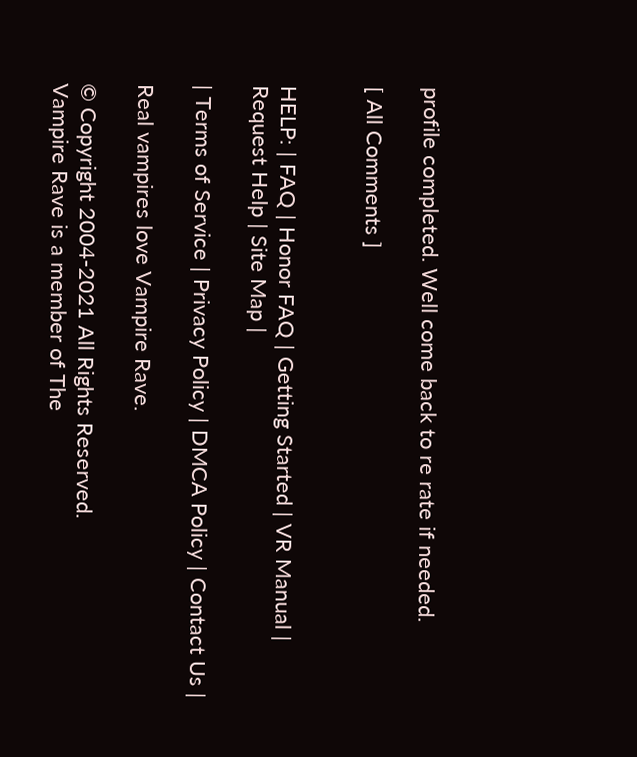profile completed. Well come back to re rate if needed.

[ All Comments ]


HELP: | FAQ | Honor FAQ | Getting Started | VR Manual | Request Help | Site Map |

| Terms of Service | Privacy Policy | DMCA Policy | Contact Us |

Real vampires love Vampire Rave.

© Copyright 2004-2021 All Rights Reserved.
Vampire Rave is a member of The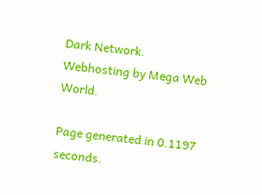Dark Network.
Webhosting by Mega Web World.

Page generated in 0.1197 seconds.